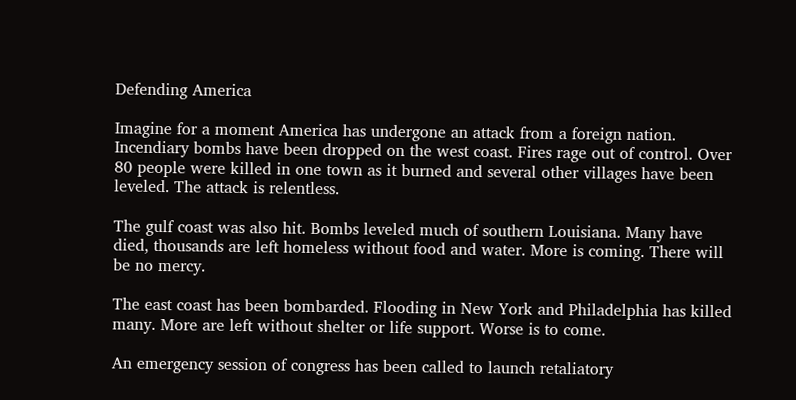Defending America

Imagine for a moment America has undergone an attack from a foreign nation. Incendiary bombs have been dropped on the west coast. Fires rage out of control. Over 80 people were killed in one town as it burned and several other villages have been leveled. The attack is relentless.

The gulf coast was also hit. Bombs leveled much of southern Louisiana. Many have died, thousands are left homeless without food and water. More is coming. There will be no mercy.

The east coast has been bombarded. Flooding in New York and Philadelphia has killed many. More are left without shelter or life support. Worse is to come.

An emergency session of congress has been called to launch retaliatory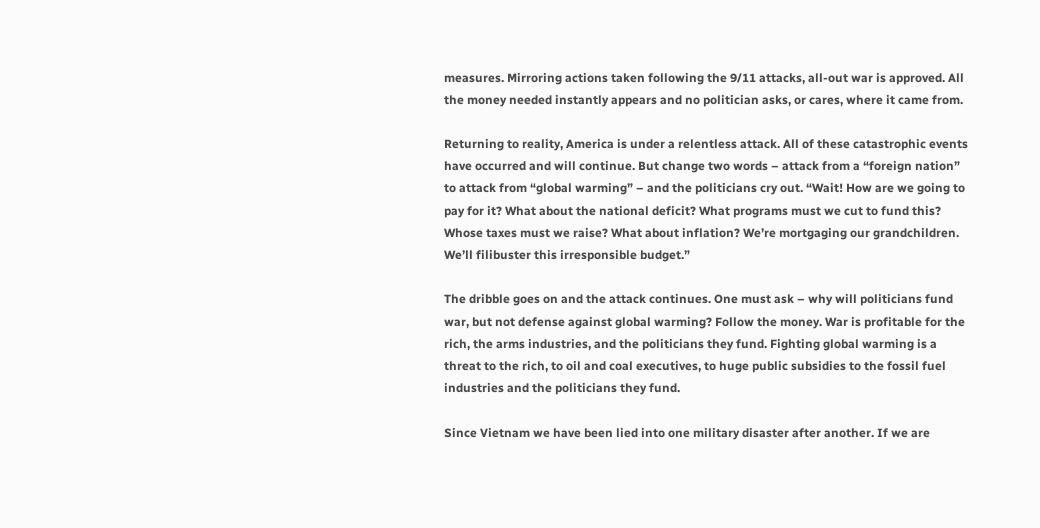measures. Mirroring actions taken following the 9/11 attacks, all-out war is approved. All the money needed instantly appears and no politician asks, or cares, where it came from.

Returning to reality, America is under a relentless attack. All of these catastrophic events have occurred and will continue. But change two words – attack from a “foreign nation” to attack from “global warming” – and the politicians cry out. “Wait! How are we going to pay for it? What about the national deficit? What programs must we cut to fund this? Whose taxes must we raise? What about inflation? We’re mortgaging our grandchildren. We’ll filibuster this irresponsible budget.”

The dribble goes on and the attack continues. One must ask – why will politicians fund war, but not defense against global warming? Follow the money. War is profitable for the rich, the arms industries, and the politicians they fund. Fighting global warming is a threat to the rich, to oil and coal executives, to huge public subsidies to the fossil fuel industries and the politicians they fund.

Since Vietnam we have been lied into one military disaster after another. If we are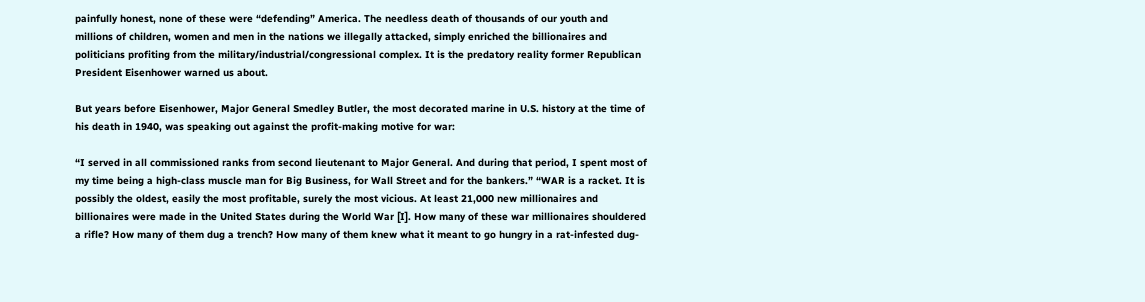painfully honest, none of these were “defending” America. The needless death of thousands of our youth and millions of children, women and men in the nations we illegally attacked, simply enriched the billionaires and politicians profiting from the military/industrial/congressional complex. It is the predatory reality former Republican President Eisenhower warned us about.

But years before Eisenhower, Major General Smedley Butler, the most decorated marine in U.S. history at the time of his death in 1940, was speaking out against the profit-making motive for war:

“I served in all commissioned ranks from second lieutenant to Major General. And during that period, I spent most of my time being a high-class muscle man for Big Business, for Wall Street and for the bankers.” “WAR is a racket. It is possibly the oldest, easily the most profitable, surely the most vicious. At least 21,000 new millionaires and billionaires were made in the United States during the World War [I]. How many of these war millionaires shouldered a rifle? How many of them dug a trench? How many of them knew what it meant to go hungry in a rat-infested dug-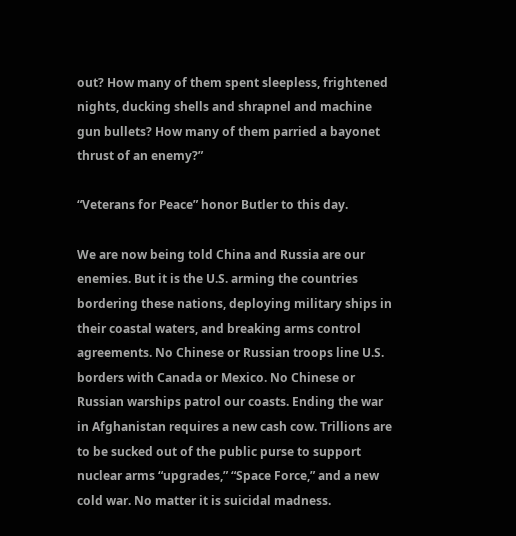out? How many of them spent sleepless, frightened nights, ducking shells and shrapnel and machine gun bullets? How many of them parried a bayonet thrust of an enemy?”

“Veterans for Peace” honor Butler to this day.

We are now being told China and Russia are our enemies. But it is the U.S. arming the countries bordering these nations, deploying military ships in their coastal waters, and breaking arms control agreements. No Chinese or Russian troops line U.S. borders with Canada or Mexico. No Chinese or Russian warships patrol our coasts. Ending the war in Afghanistan requires a new cash cow. Trillions are to be sucked out of the public purse to support nuclear arms “upgrades,” “Space Force,” and a new cold war. No matter it is suicidal madness.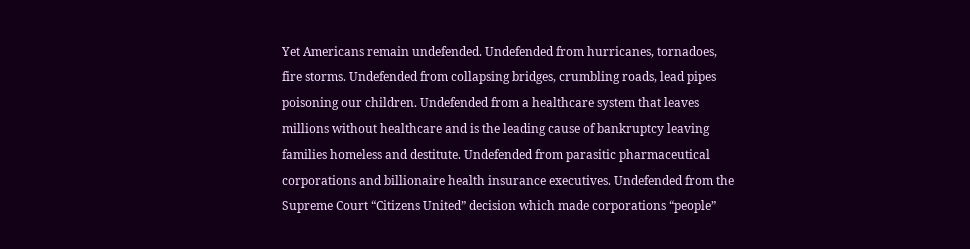Yet Americans remain undefended. Undefended from hurricanes, tornadoes, fire storms. Undefended from collapsing bridges, crumbling roads, lead pipes poisoning our children. Undefended from a healthcare system that leaves millions without healthcare and is the leading cause of bankruptcy leaving families homeless and destitute. Undefended from parasitic pharmaceutical corporations and billionaire health insurance executives. Undefended from the Supreme Court “Citizens United” decision which made corporations “people”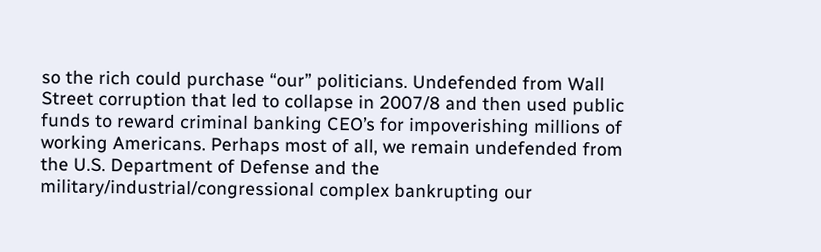so the rich could purchase “our” politicians. Undefended from Wall Street corruption that led to collapse in 2007/8 and then used public funds to reward criminal banking CEO’s for impoverishing millions of working Americans. Perhaps most of all, we remain undefended from the U.S. Department of Defense and the military/industrial/congressional complex bankrupting our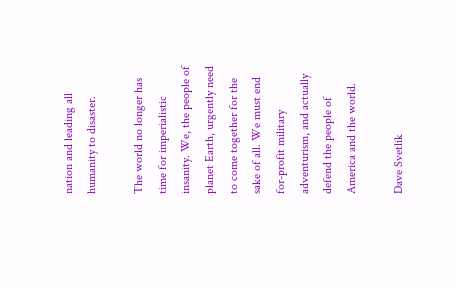nation and leading all humanity to disaster.

The world no longer has time for imperialistic insanity. We, the people of planet Earth, urgently need to come together for the sake of all. We must end for-profit military adventurism, and actually defend the people of America and the world.

Dave Svetlik